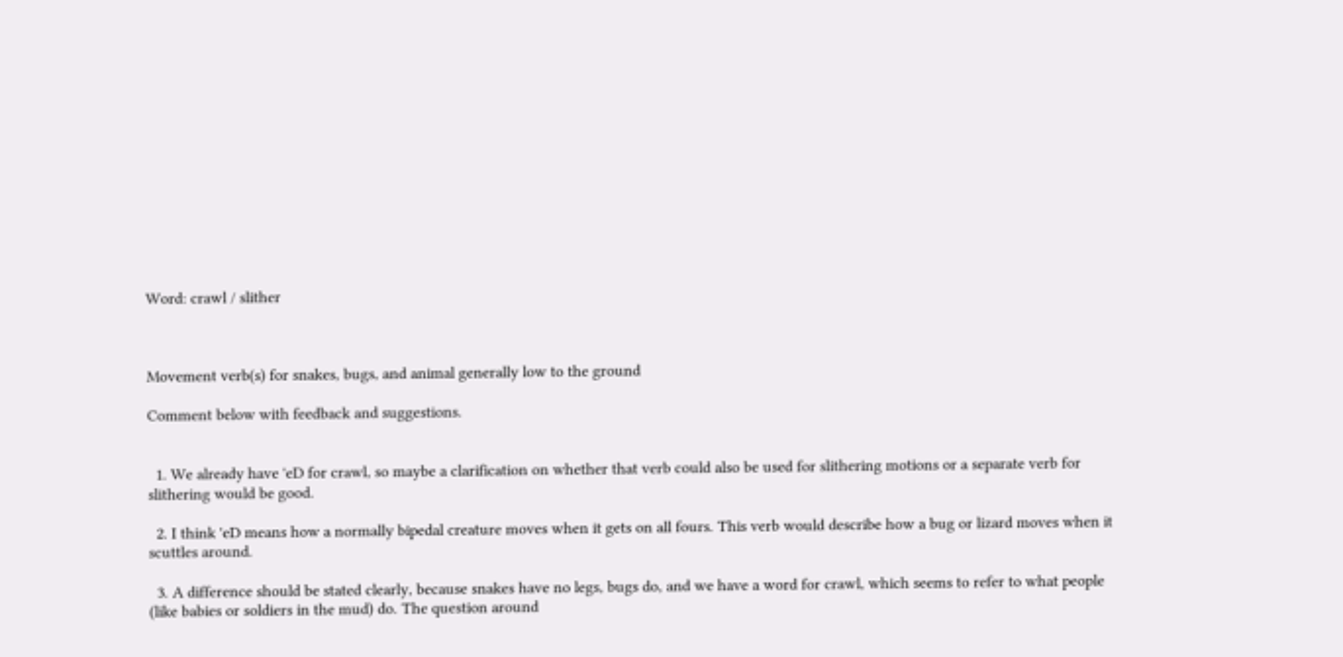Word: crawl / slither



Movement verb(s) for snakes, bugs, and animal generally low to the ground

Comment below with feedback and suggestions.


  1. We already have 'eD for crawl, so maybe a clarification on whether that verb could also be used for slithering motions or a separate verb for slithering would be good.

  2. I think 'eD means how a normally bipedal creature moves when it gets on all fours. This verb would describe how a bug or lizard moves when it scuttles around.

  3. A difference should be stated clearly, because snakes have no legs, bugs do, and we have a word for crawl, which seems to refer to what people (like babies or soldiers in the mud) do. The question around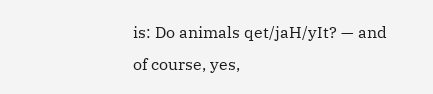is: Do animals qet/jaH/yIt? — and of course, yes,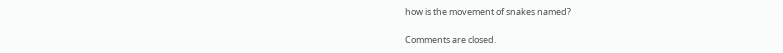how is the movement of snakes named?

Comments are closed.